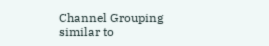Channel Grouping similar to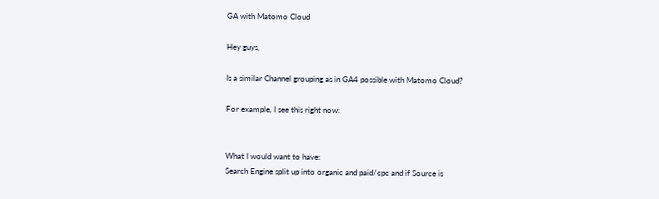GA with Matomo Cloud

Hey guys,

Is a similar Channel grouping as in GA4 possible with Matomo Cloud?

For example, I see this right now:


What I would want to have:
Search Engine split up into organic and paid/cpc and if Source is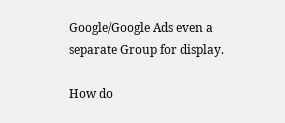Google/Google Ads even a separate Group for display.

How do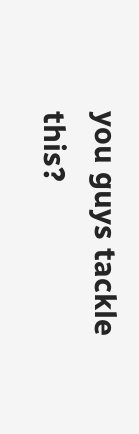you guys tackle this?